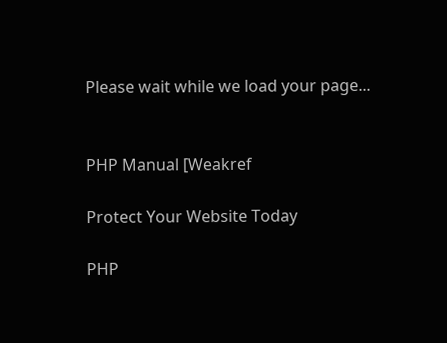Please wait while we load your page...


PHP Manual [Weakref

Protect Your Website Today

PHP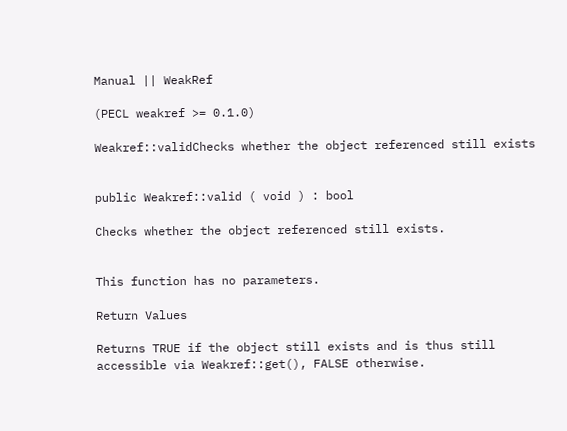Manual || WeakRef

(PECL weakref >= 0.1.0)

Weakref::validChecks whether the object referenced still exists


public Weakref::valid ( void ) : bool

Checks whether the object referenced still exists.


This function has no parameters.

Return Values

Returns TRUE if the object still exists and is thus still accessible via Weakref::get(), FALSE otherwise.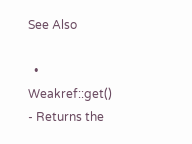See Also

  • Weakref::get() - Returns the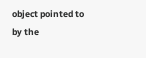object pointed to by the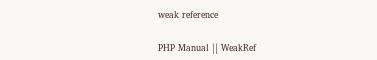weak reference

PHP Manual || WeakRef